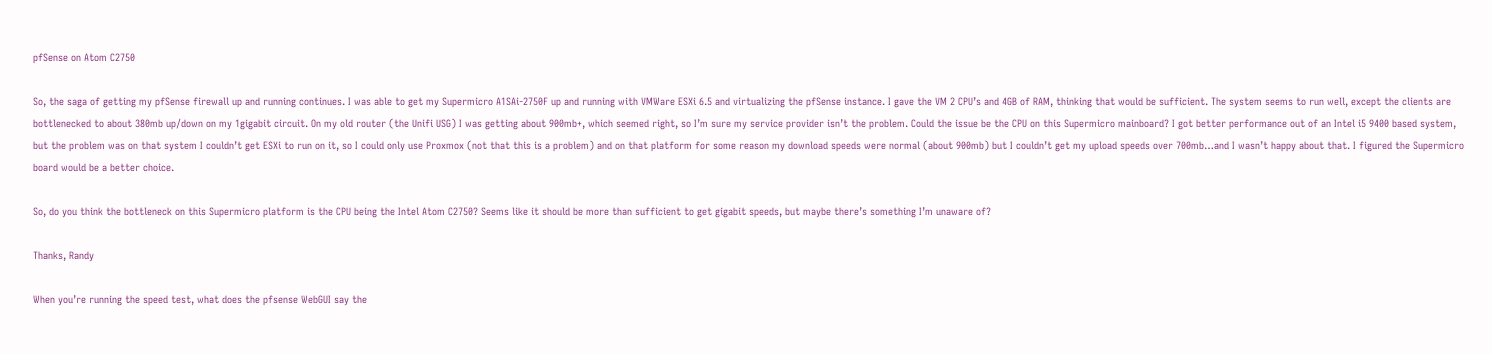pfSense on Atom C2750

So, the saga of getting my pfSense firewall up and running continues. I was able to get my Supermicro A1SAi-2750F up and running with VMWare ESXi 6.5 and virtualizing the pfSense instance. I gave the VM 2 CPU’s and 4GB of RAM, thinking that would be sufficient. The system seems to run well, except the clients are bottlenecked to about 380mb up/down on my 1gigabit circuit. On my old router (the Unifi USG) I was getting about 900mb+, which seemed right, so I’m sure my service provider isn’t the problem. Could the issue be the CPU on this Supermicro mainboard? I got better performance out of an Intel i5 9400 based system, but the problem was on that system I couldn’t get ESXi to run on it, so I could only use Proxmox (not that this is a problem) and on that platform for some reason my download speeds were normal (about 900mb) but I couldn’t get my upload speeds over 700mb…and I wasn’t happy about that. I figured the Supermicro board would be a better choice.

So, do you think the bottleneck on this Supermicro platform is the CPU being the Intel Atom C2750? Seems like it should be more than sufficient to get gigabit speeds, but maybe there’s something I’m unaware of?

Thanks, Randy

When you’re running the speed test, what does the pfsense WebGUI say the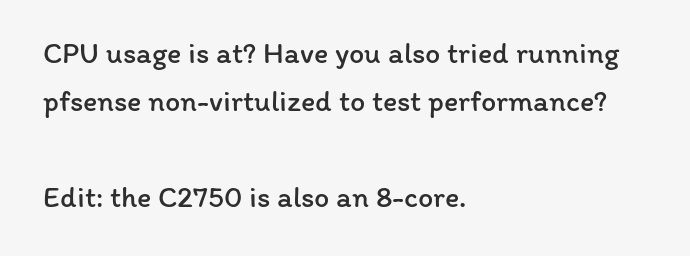CPU usage is at? Have you also tried running pfsense non-virtulized to test performance?

Edit: the C2750 is also an 8-core.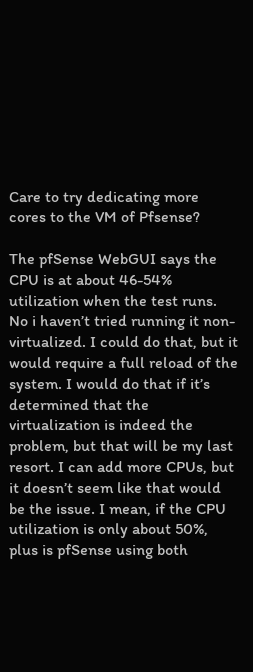Care to try dedicating more cores to the VM of Pfsense?

The pfSense WebGUI says the CPU is at about 46-54% utilization when the test runs. No i haven’t tried running it non-virtualized. I could do that, but it would require a full reload of the system. I would do that if it’s determined that the virtualization is indeed the problem, but that will be my last resort. I can add more CPUs, but it doesn’t seem like that would be the issue. I mean, if the CPU utilization is only about 50%, plus is pfSense using both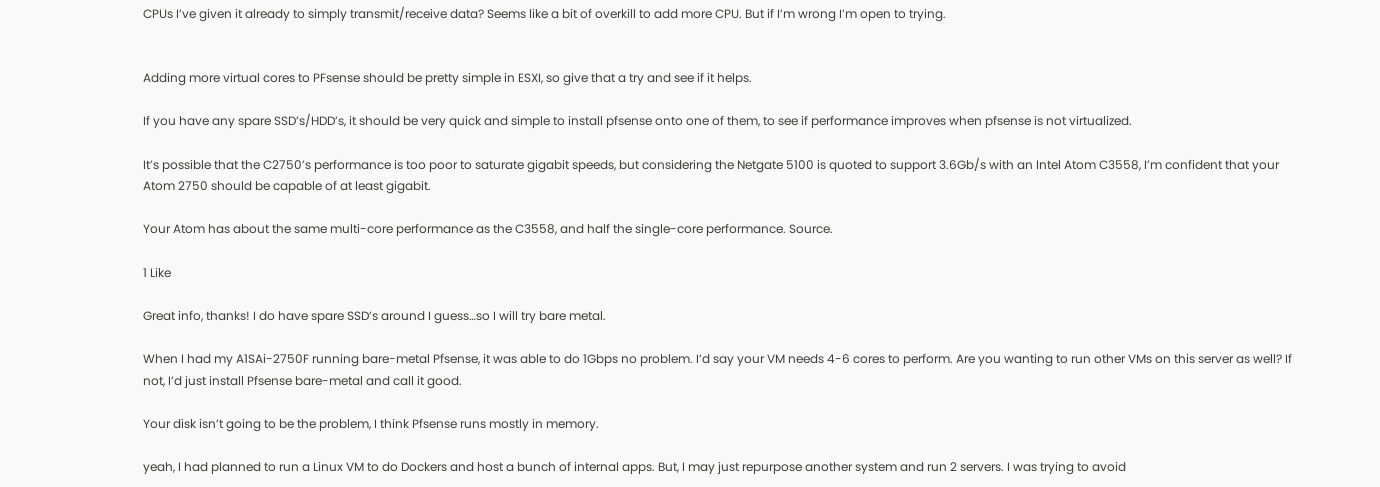CPUs I’ve given it already to simply transmit/receive data? Seems like a bit of overkill to add more CPU. But if I’m wrong I’m open to trying.


Adding more virtual cores to PFsense should be pretty simple in ESXI, so give that a try and see if it helps.

If you have any spare SSD’s/HDD’s, it should be very quick and simple to install pfsense onto one of them, to see if performance improves when pfsense is not virtualized.

It’s possible that the C2750’s performance is too poor to saturate gigabit speeds, but considering the Netgate 5100 is quoted to support 3.6Gb/s with an Intel Atom C3558, I’m confident that your Atom 2750 should be capable of at least gigabit.

Your Atom has about the same multi-core performance as the C3558, and half the single-core performance. Source.

1 Like

Great info, thanks! I do have spare SSD’s around I guess…so I will try bare metal.

When I had my A1SAi-2750F running bare-metal Pfsense, it was able to do 1Gbps no problem. I’d say your VM needs 4-6 cores to perform. Are you wanting to run other VMs on this server as well? If not, I’d just install Pfsense bare-metal and call it good.

Your disk isn’t going to be the problem, I think Pfsense runs mostly in memory.

yeah, I had planned to run a Linux VM to do Dockers and host a bunch of internal apps. But, I may just repurpose another system and run 2 servers. I was trying to avoid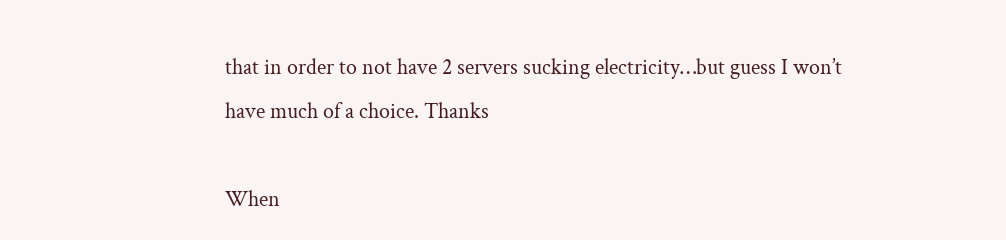that in order to not have 2 servers sucking electricity…but guess I won’t have much of a choice. Thanks

When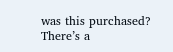was this purchased? There’s a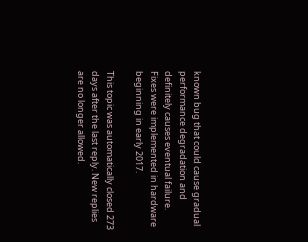known bug that could cause gradual performance degradation and definitely causes eventual failure. Fixes were implemented in hardware beginning in early 2017.

This topic was automatically closed 273 days after the last reply. New replies are no longer allowed.